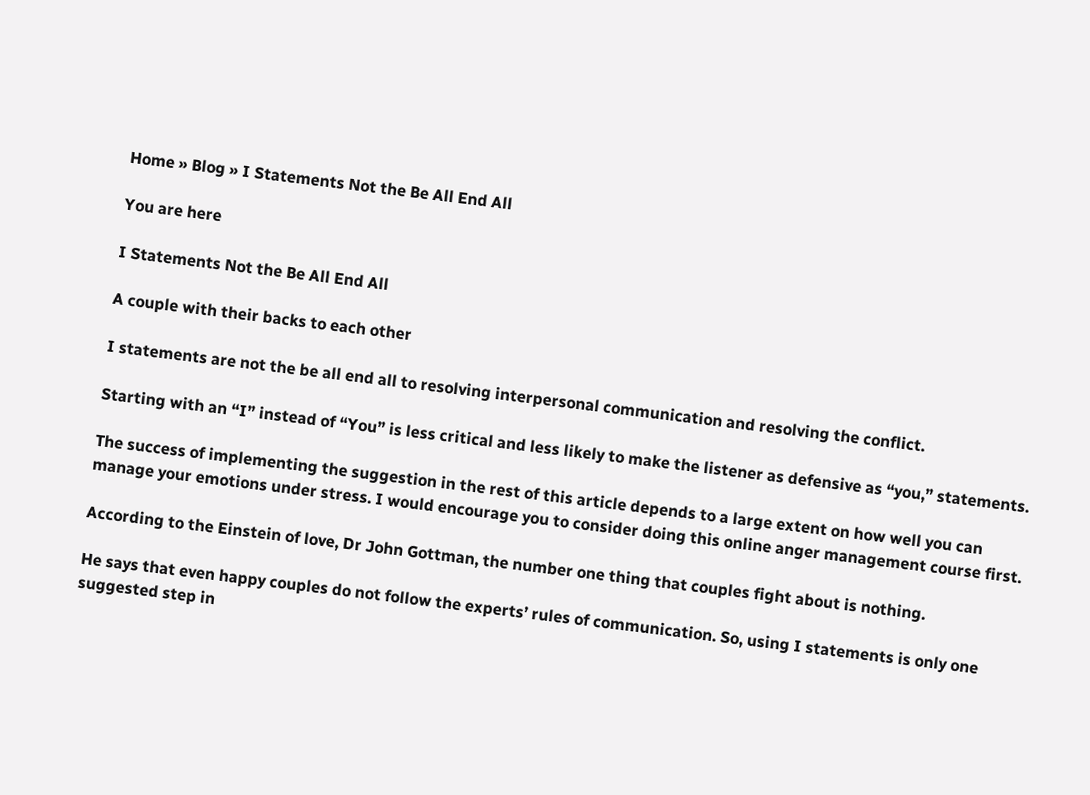Home » Blog » I Statements Not the Be All End All

You are here

I Statements Not the Be All End All

A couple with their backs to each other

I statements are not the be all end all to resolving interpersonal communication and resolving the conflict.

Starting with an “I” instead of “You” is less critical and less likely to make the listener as defensive as “you,” statements.

The success of implementing the suggestion in the rest of this article depends to a large extent on how well you can manage your emotions under stress. I would encourage you to consider doing this online anger management course first.

According to the Einstein of love, Dr John Gottman, the number one thing that couples fight about is nothing.

He says that even happy couples do not follow the experts’ rules of communication. So, using I statements is only one suggested step in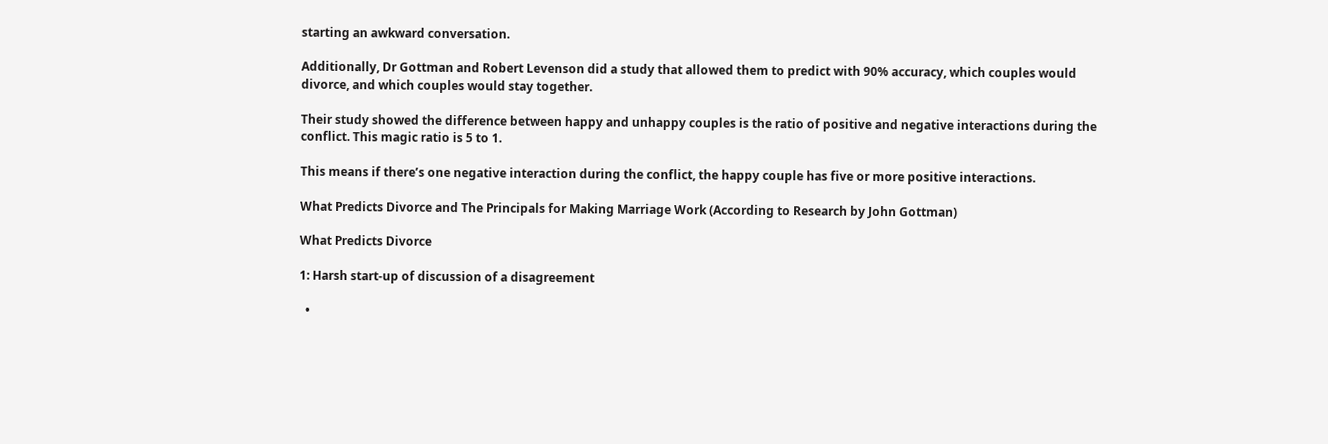starting an awkward conversation.

Additionally, Dr Gottman and Robert Levenson did a study that allowed them to predict with 90% accuracy, which couples would divorce, and which couples would stay together.

Their study showed the difference between happy and unhappy couples is the ratio of positive and negative interactions during the conflict. This magic ratio is 5 to 1.

This means if there’s one negative interaction during the conflict, the happy couple has five or more positive interactions.

What Predicts Divorce and The Principals for Making Marriage Work (According to Research by John Gottman)

What Predicts Divorce

1: Harsh start-up of discussion of a disagreement

  •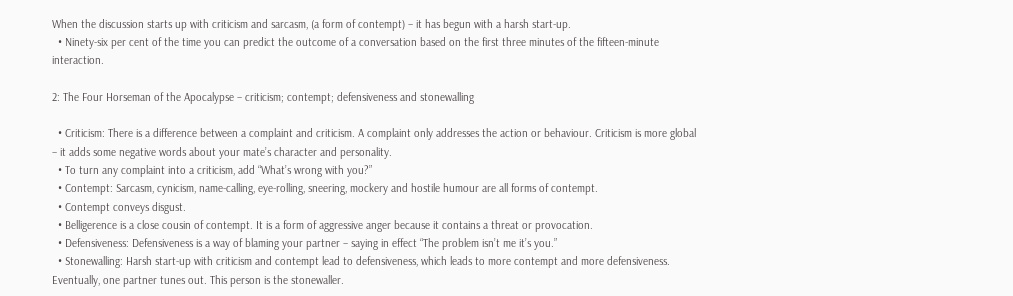When the discussion starts up with criticism and sarcasm, (a form of contempt) – it has begun with a harsh start-up.
  • Ninety-six per cent of the time you can predict the outcome of a conversation based on the first three minutes of the fifteen-minute interaction.

2: The Four Horseman of the Apocalypse – criticism; contempt; defensiveness and stonewalling

  • Criticism: There is a difference between a complaint and criticism. A complaint only addresses the action or behaviour. Criticism is more global – it adds some negative words about your mate’s character and personality.
  • To turn any complaint into a criticism, add “What’s wrong with you?”
  • Contempt: Sarcasm, cynicism, name-calling, eye-rolling, sneering, mockery and hostile humour are all forms of contempt.
  • Contempt conveys disgust.
  • Belligerence is a close cousin of contempt. It is a form of aggressive anger because it contains a threat or provocation.
  • Defensiveness: Defensiveness is a way of blaming your partner – saying in effect “The problem isn’t me it’s you.”
  • Stonewalling: Harsh start-up with criticism and contempt lead to defensiveness, which leads to more contempt and more defensiveness. Eventually, one partner tunes out. This person is the stonewaller.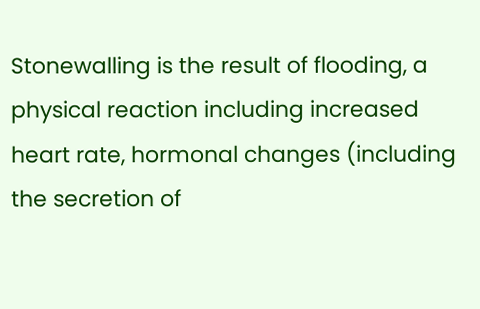Stonewalling is the result of flooding, a physical reaction including increased heart rate, hormonal changes (including the secretion of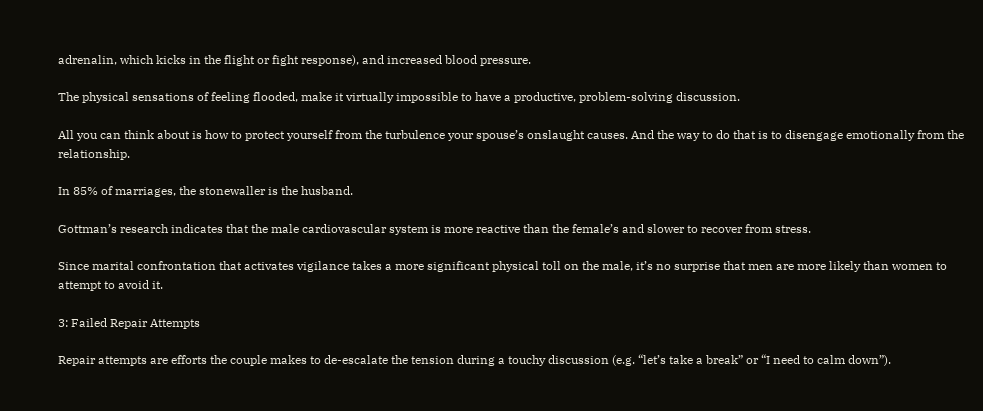adrenalin, which kicks in the flight or fight response), and increased blood pressure.

The physical sensations of feeling flooded, make it virtually impossible to have a productive, problem-solving discussion.

All you can think about is how to protect yourself from the turbulence your spouse’s onslaught causes. And the way to do that is to disengage emotionally from the relationship.

In 85% of marriages, the stonewaller is the husband.

Gottman’s research indicates that the male cardiovascular system is more reactive than the female’s and slower to recover from stress.

Since marital confrontation that activates vigilance takes a more significant physical toll on the male, it’s no surprise that men are more likely than women to attempt to avoid it.

3: Failed Repair Attempts

Repair attempts are efforts the couple makes to de-escalate the tension during a touchy discussion (e.g. “let’s take a break” or “I need to calm down”).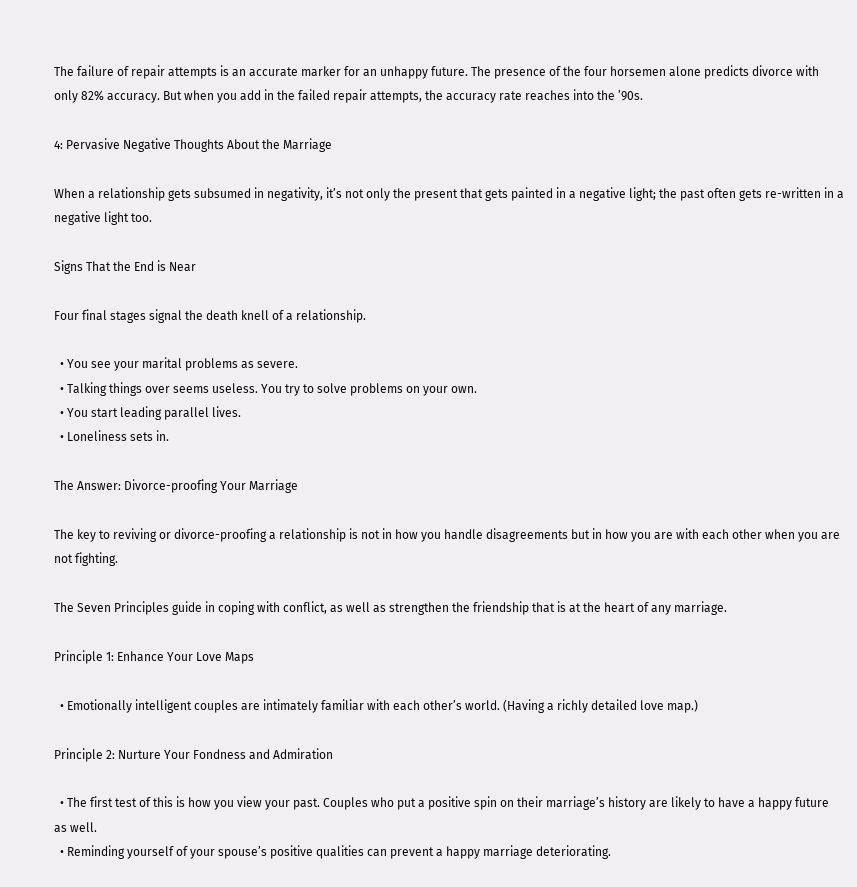The failure of repair attempts is an accurate marker for an unhappy future. The presence of the four horsemen alone predicts divorce with only 82% accuracy. But when you add in the failed repair attempts, the accuracy rate reaches into the ’90s.

4: Pervasive Negative Thoughts About the Marriage

When a relationship gets subsumed in negativity, it’s not only the present that gets painted in a negative light; the past often gets re-written in a negative light too.

Signs That the End is Near

Four final stages signal the death knell of a relationship.

  • You see your marital problems as severe.
  • Talking things over seems useless. You try to solve problems on your own.
  • You start leading parallel lives.
  • Loneliness sets in.

The Answer: Divorce-proofing Your Marriage

The key to reviving or divorce-proofing a relationship is not in how you handle disagreements but in how you are with each other when you are not fighting.

The Seven Principles guide in coping with conflict, as well as strengthen the friendship that is at the heart of any marriage.

Principle 1: Enhance Your Love Maps

  • Emotionally intelligent couples are intimately familiar with each other’s world. (Having a richly detailed love map.)

Principle 2: Nurture Your Fondness and Admiration

  • The first test of this is how you view your past. Couples who put a positive spin on their marriage’s history are likely to have a happy future as well.
  • Reminding yourself of your spouse’s positive qualities can prevent a happy marriage deteriorating.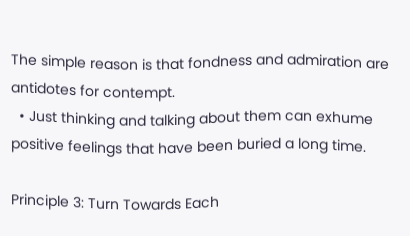The simple reason is that fondness and admiration are antidotes for contempt.
  • Just thinking and talking about them can exhume positive feelings that have been buried a long time.

Principle 3: Turn Towards Each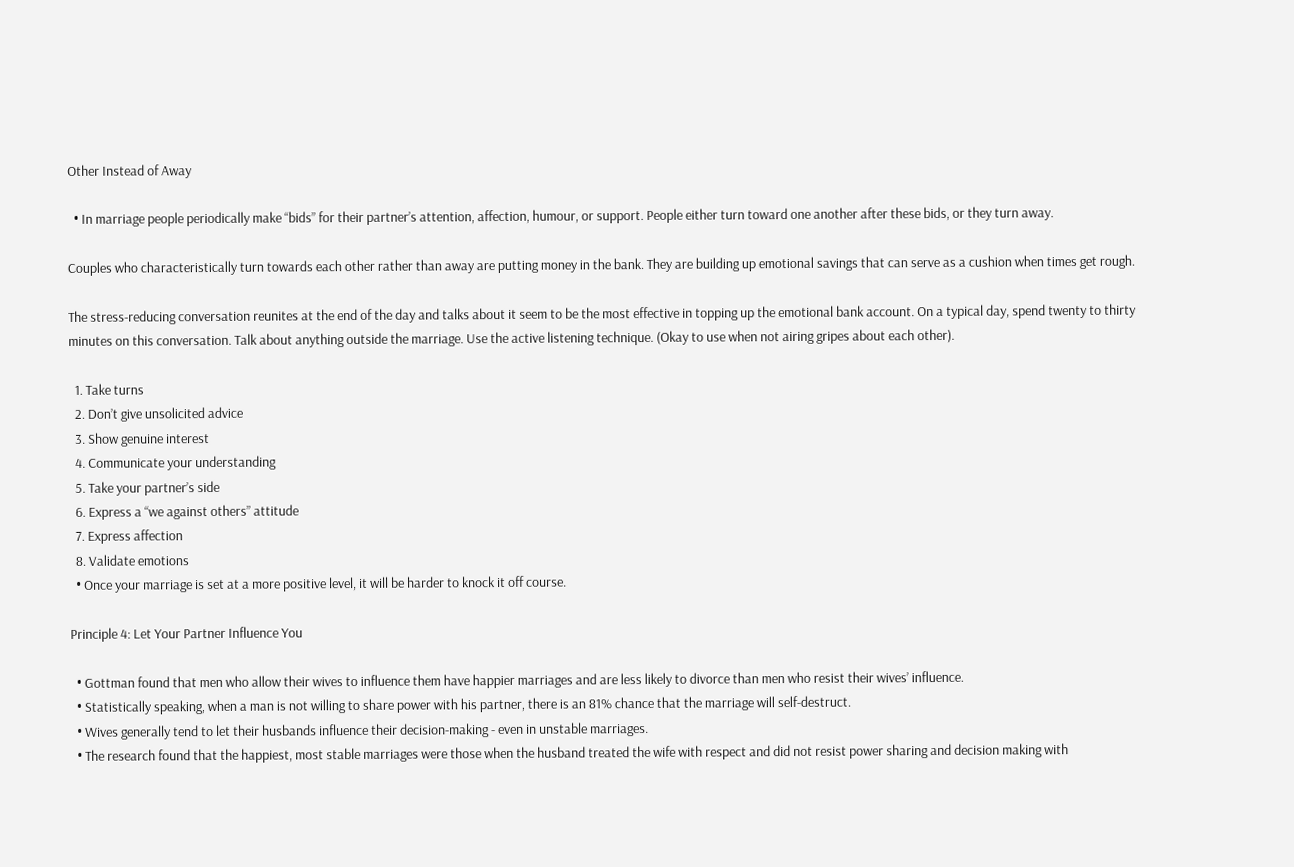Other Instead of Away

  • In marriage people periodically make “bids” for their partner’s attention, affection, humour, or support. People either turn toward one another after these bids, or they turn away.

Couples who characteristically turn towards each other rather than away are putting money in the bank. They are building up emotional savings that can serve as a cushion when times get rough.

The stress-reducing conversation reunites at the end of the day and talks about it seem to be the most effective in topping up the emotional bank account. On a typical day, spend twenty to thirty minutes on this conversation. Talk about anything outside the marriage. Use the active listening technique. (Okay to use when not airing gripes about each other).

  1. Take turns
  2. Don’t give unsolicited advice
  3. Show genuine interest
  4. Communicate your understanding
  5. Take your partner’s side
  6. Express a “we against others” attitude
  7. Express affection
  8. Validate emotions
  • Once your marriage is set at a more positive level, it will be harder to knock it off course.

Principle 4: Let Your Partner Influence You

  • Gottman found that men who allow their wives to influence them have happier marriages and are less likely to divorce than men who resist their wives’ influence.
  • Statistically speaking, when a man is not willing to share power with his partner, there is an 81% chance that the marriage will self-destruct.
  • Wives generally tend to let their husbands influence their decision-making - even in unstable marriages.
  • The research found that the happiest, most stable marriages were those when the husband treated the wife with respect and did not resist power sharing and decision making with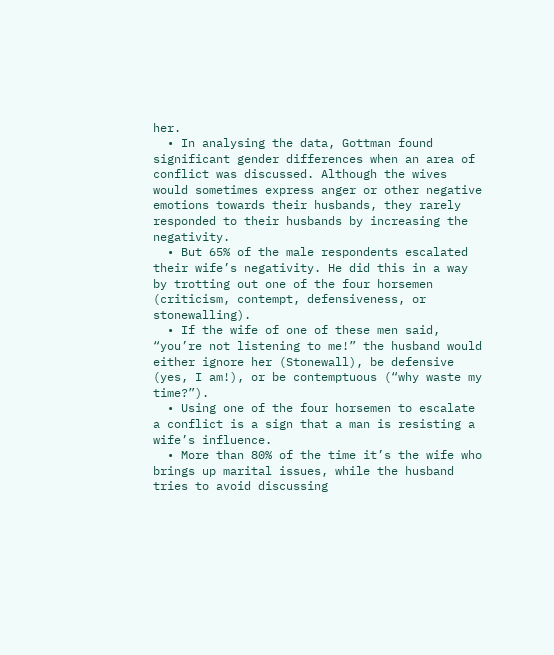her.
  • In analysing the data, Gottman found significant gender differences when an area of conflict was discussed. Although the wives would sometimes express anger or other negative emotions towards their husbands, they rarely responded to their husbands by increasing the negativity.
  • But 65% of the male respondents escalated their wife’s negativity. He did this in a way by trotting out one of the four horsemen (criticism, contempt, defensiveness, or stonewalling).
  • If the wife of one of these men said, “you’re not listening to me!” the husband would either ignore her (Stonewall), be defensive (yes, I am!), or be contemptuous (“why waste my time?”).
  • Using one of the four horsemen to escalate a conflict is a sign that a man is resisting a wife’s influence.
  • More than 80% of the time it’s the wife who brings up marital issues, while the husband tries to avoid discussing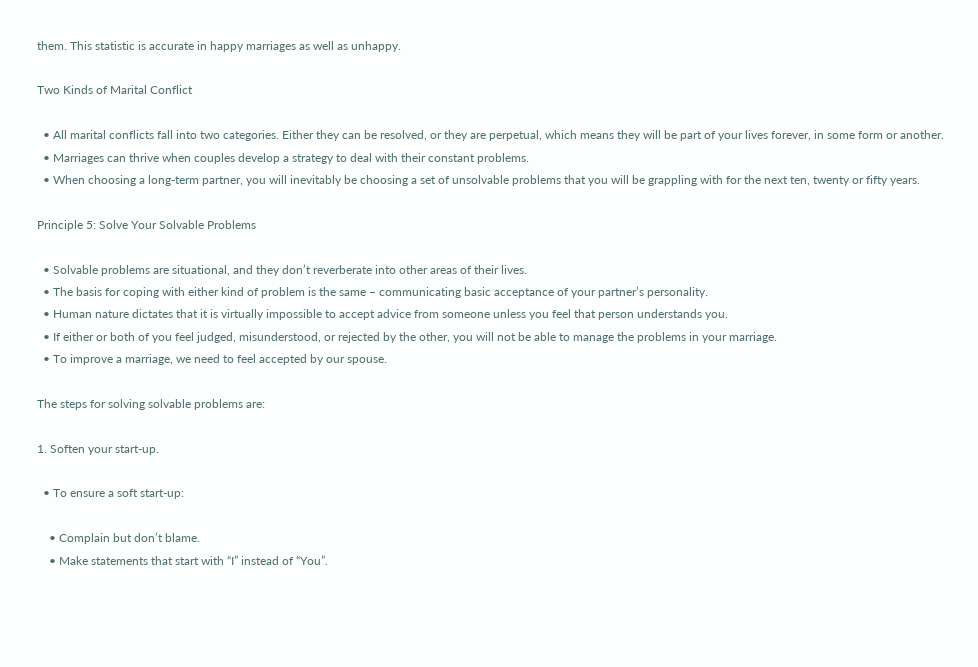them. This statistic is accurate in happy marriages as well as unhappy.

Two Kinds of Marital Conflict

  • All marital conflicts fall into two categories. Either they can be resolved, or they are perpetual, which means they will be part of your lives forever, in some form or another.
  • Marriages can thrive when couples develop a strategy to deal with their constant problems.
  • When choosing a long-term partner, you will inevitably be choosing a set of unsolvable problems that you will be grappling with for the next ten, twenty or fifty years.

Principle 5: Solve Your Solvable Problems

  • Solvable problems are situational, and they don’t reverberate into other areas of their lives.
  • The basis for coping with either kind of problem is the same – communicating basic acceptance of your partner’s personality.
  • Human nature dictates that it is virtually impossible to accept advice from someone unless you feel that person understands you.
  • If either or both of you feel judged, misunderstood, or rejected by the other, you will not be able to manage the problems in your marriage.
  • To improve a marriage, we need to feel accepted by our spouse.

The steps for solving solvable problems are:

1. Soften your start-up.

  • To ensure a soft start-up:

    • Complain but don’t blame.
    • Make statements that start with “I” instead of “You”.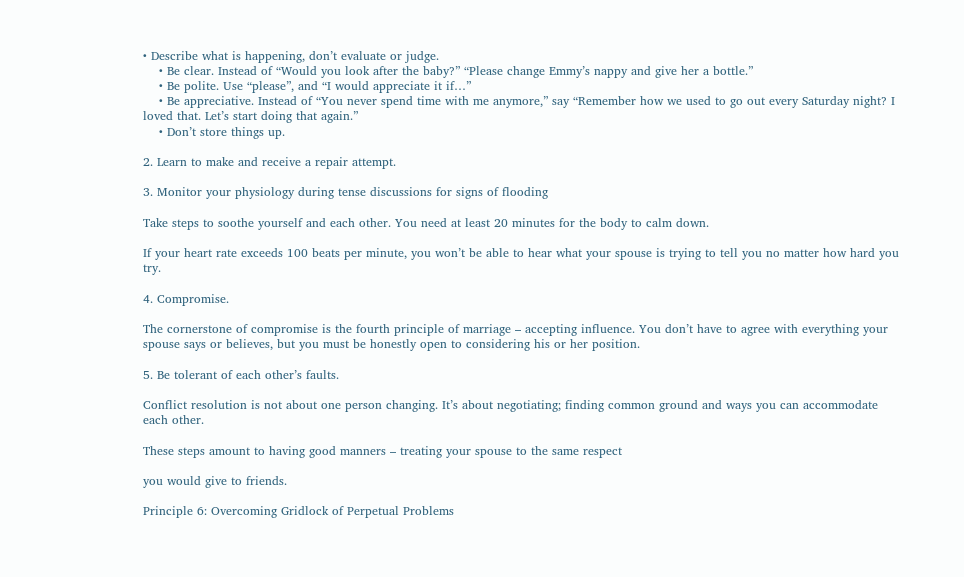• Describe what is happening, don’t evaluate or judge.
    • Be clear. Instead of “Would you look after the baby?” “Please change Emmy’s nappy and give her a bottle.”
    • Be polite. Use “please”, and “I would appreciate it if…”
    • Be appreciative. Instead of “You never spend time with me anymore,” say “Remember how we used to go out every Saturday night? I loved that. Let’s start doing that again.”
    • Don’t store things up.

2. Learn to make and receive a repair attempt.

3. Monitor your physiology during tense discussions for signs of flooding

Take steps to soothe yourself and each other. You need at least 20 minutes for the body to calm down.

If your heart rate exceeds 100 beats per minute, you won’t be able to hear what your spouse is trying to tell you no matter how hard you try.

4. Compromise.

The cornerstone of compromise is the fourth principle of marriage – accepting influence. You don’t have to agree with everything your spouse says or believes, but you must be honestly open to considering his or her position.

5. Be tolerant of each other’s faults.

Conflict resolution is not about one person changing. It’s about negotiating; finding common ground and ways you can accommodate each other.

These steps amount to having good manners – treating your spouse to the same respect

you would give to friends.

Principle 6: Overcoming Gridlock of Perpetual Problems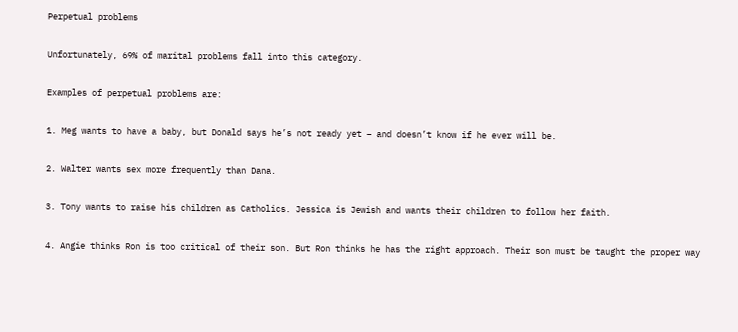Perpetual problems

Unfortunately, 69% of marital problems fall into this category.

Examples of perpetual problems are:

1. Meg wants to have a baby, but Donald says he’s not ready yet – and doesn’t know if he ever will be.

2. Walter wants sex more frequently than Dana.

3. Tony wants to raise his children as Catholics. Jessica is Jewish and wants their children to follow her faith.

4. Angie thinks Ron is too critical of their son. But Ron thinks he has the right approach. Their son must be taught the proper way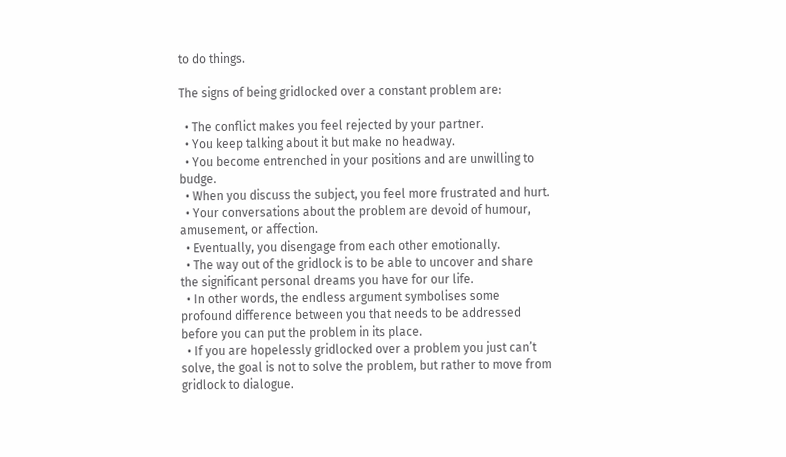to do things.

The signs of being gridlocked over a constant problem are:

  • The conflict makes you feel rejected by your partner.
  • You keep talking about it but make no headway.
  • You become entrenched in your positions and are unwilling to budge.
  • When you discuss the subject, you feel more frustrated and hurt.
  • Your conversations about the problem are devoid of humour, amusement, or affection.
  • Eventually, you disengage from each other emotionally.
  • The way out of the gridlock is to be able to uncover and share the significant personal dreams you have for our life.
  • In other words, the endless argument symbolises some profound difference between you that needs to be addressed before you can put the problem in its place.
  • If you are hopelessly gridlocked over a problem you just can’t solve, the goal is not to solve the problem, but rather to move from gridlock to dialogue.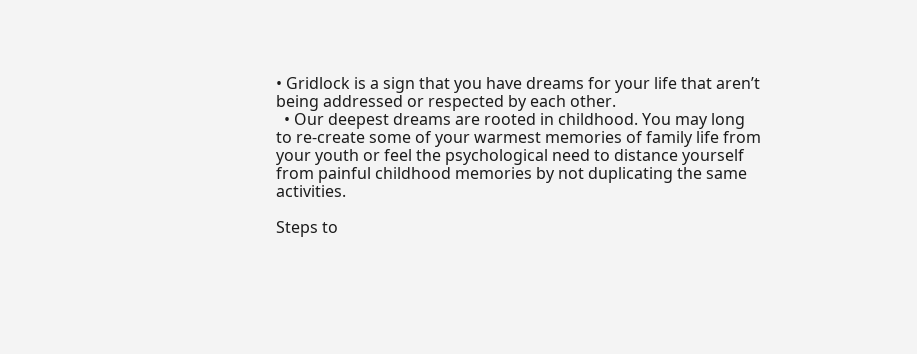• Gridlock is a sign that you have dreams for your life that aren’t being addressed or respected by each other.
  • Our deepest dreams are rooted in childhood. You may long to re-create some of your warmest memories of family life from your youth or feel the psychological need to distance yourself from painful childhood memories by not duplicating the same activities.

Steps to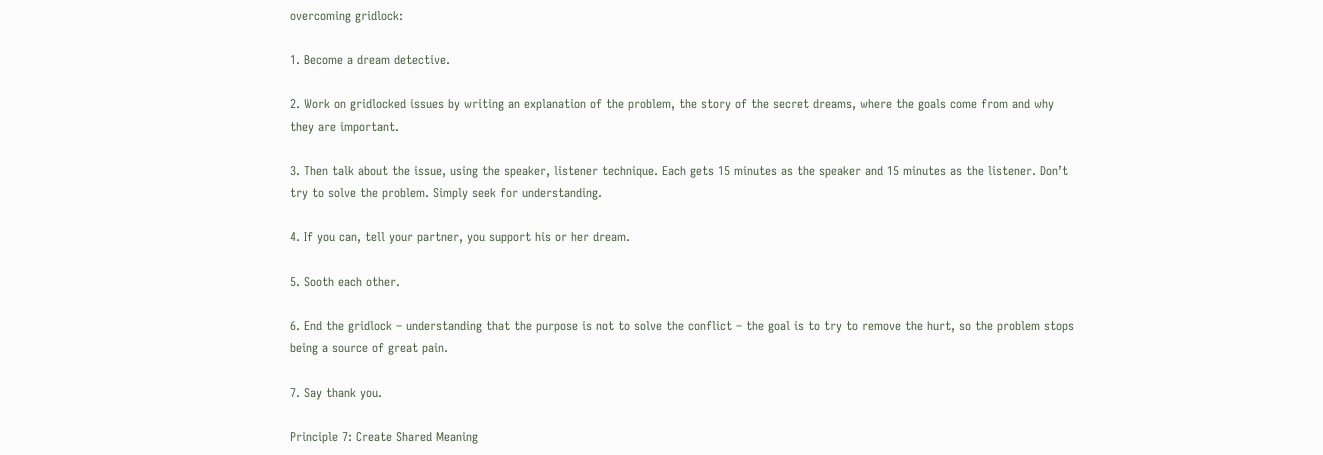overcoming gridlock:

1. Become a dream detective.

2. Work on gridlocked issues by writing an explanation of the problem, the story of the secret dreams, where the goals come from and why they are important.

3. Then talk about the issue, using the speaker, listener technique. Each gets 15 minutes as the speaker and 15 minutes as the listener. Don’t try to solve the problem. Simply seek for understanding.

4. If you can, tell your partner, you support his or her dream.

5. Sooth each other.

6. End the gridlock – understanding that the purpose is not to solve the conflict – the goal is to try to remove the hurt, so the problem stops being a source of great pain.

7. Say thank you.

Principle 7: Create Shared Meaning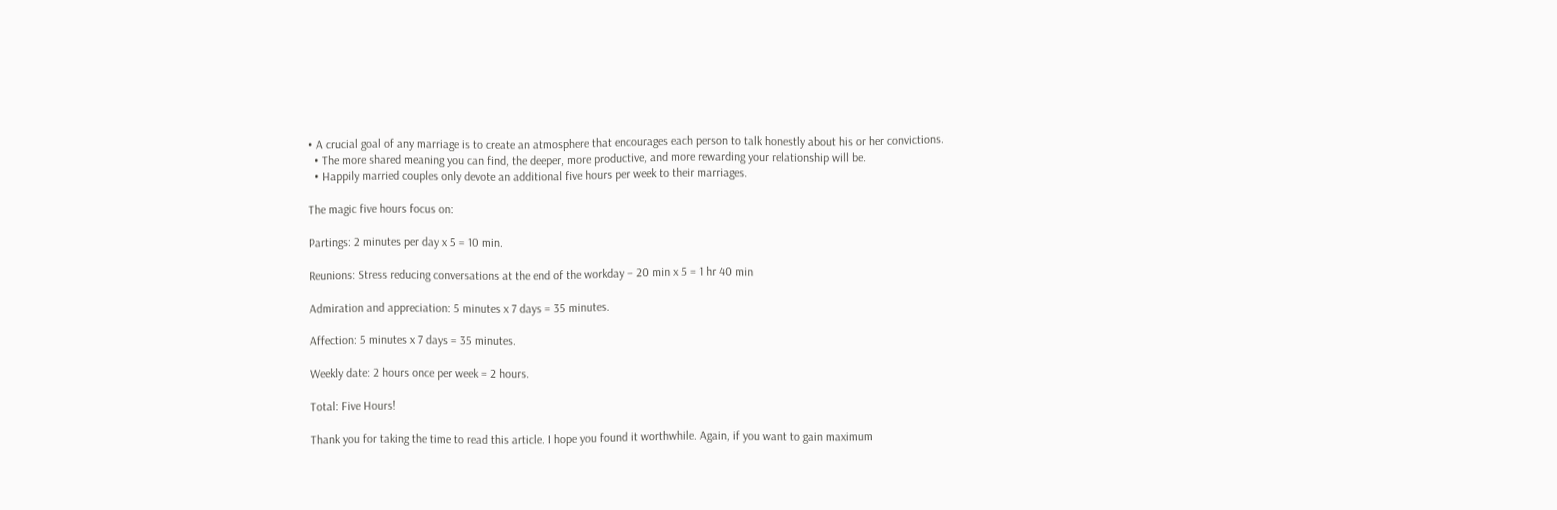• A crucial goal of any marriage is to create an atmosphere that encourages each person to talk honestly about his or her convictions.
  • The more shared meaning you can find, the deeper, more productive, and more rewarding your relationship will be.
  • Happily married couples only devote an additional five hours per week to their marriages.

The magic five hours focus on:

Partings: 2 minutes per day x 5 = 10 min.

Reunions: Stress reducing conversations at the end of the workday – 20 min x 5 = 1 hr 40 min

Admiration and appreciation: 5 minutes x 7 days = 35 minutes.

Affection: 5 minutes x 7 days = 35 minutes.

Weekly date: 2 hours once per week = 2 hours.

Total: Five Hours!

Thank you for taking the time to read this article. I hope you found it worthwhile. Again, if you want to gain maximum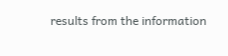results from the information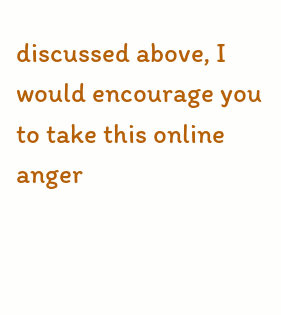discussed above, I would encourage you to take this online anger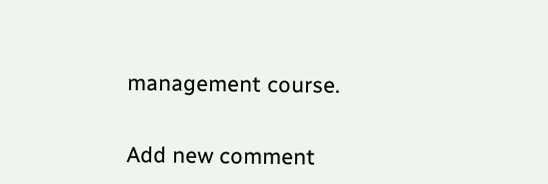management course.


Add new comment